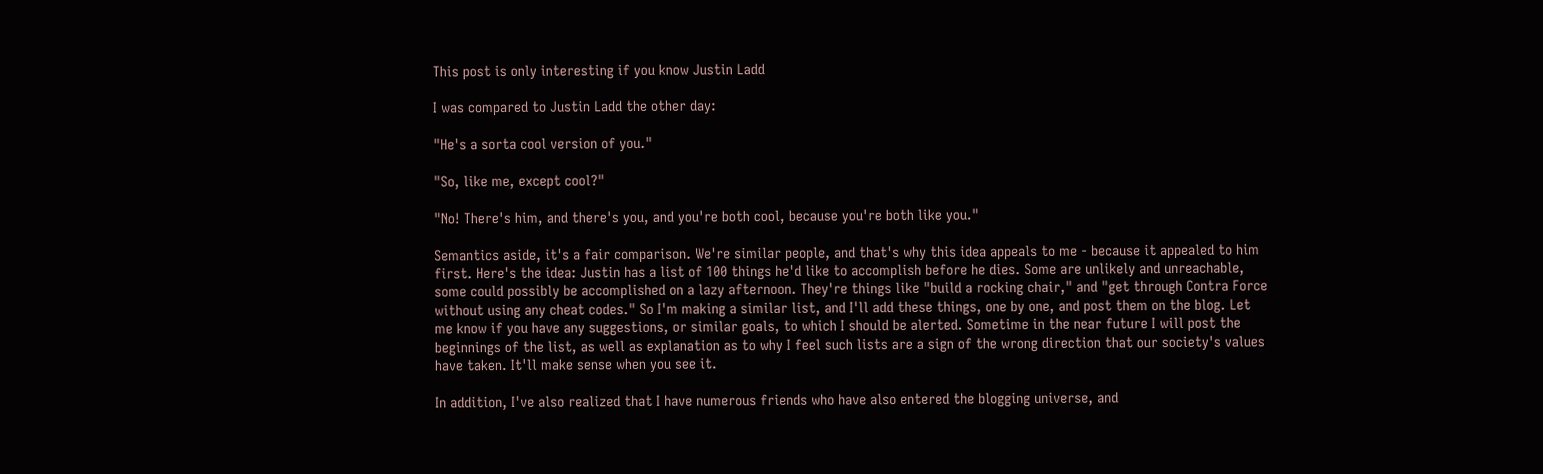This post is only interesting if you know Justin Ladd

I was compared to Justin Ladd the other day:

"He's a sorta cool version of you."

"So, like me, except cool?"

"No! There's him, and there's you, and you're both cool, because you're both like you."

Semantics aside, it's a fair comparison. We're similar people, and that's why this idea appeals to me - because it appealed to him first. Here's the idea: Justin has a list of 100 things he'd like to accomplish before he dies. Some are unlikely and unreachable, some could possibly be accomplished on a lazy afternoon. They're things like "build a rocking chair," and "get through Contra Force without using any cheat codes." So I'm making a similar list, and I'll add these things, one by one, and post them on the blog. Let me know if you have any suggestions, or similar goals, to which I should be alerted. Sometime in the near future I will post the beginnings of the list, as well as explanation as to why I feel such lists are a sign of the wrong direction that our society's values have taken. It'll make sense when you see it.

In addition, I've also realized that I have numerous friends who have also entered the blogging universe, and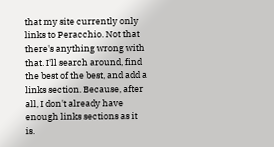that my site currently only links to Peracchio. Not that there's anything wrong with that. I'll search around, find the best of the best, and add a links section. Because, after all, I don't already have enough links sections as it is.